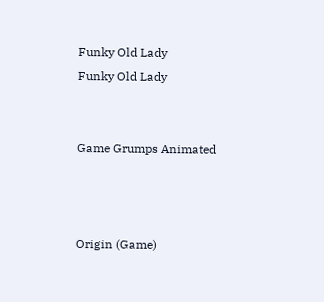Funky Old Lady
Funky Old Lady


Game Grumps Animated



Origin (Game)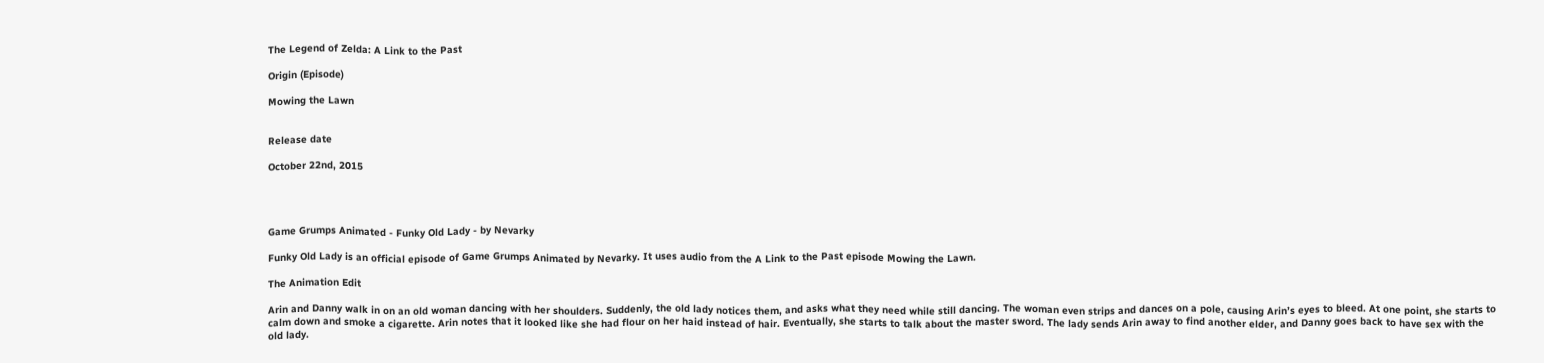The Legend of Zelda: A Link to the Past

Origin (Episode)

Mowing the Lawn


Release date

October 22nd, 2015




Game Grumps Animated - Funky Old Lady - by Nevarky

Funky Old Lady is an official episode of Game Grumps Animated by Nevarky. It uses audio from the A Link to the Past episode Mowing the Lawn.

The Animation Edit

Arin and Danny walk in on an old woman dancing with her shoulders. Suddenly, the old lady notices them, and asks what they need while still dancing. The woman even strips and dances on a pole, causing Arin’s eyes to bleed. At one point, she starts to calm down and smoke a cigarette. Arin notes that it looked like she had flour on her haid instead of hair. Eventually, she starts to talk about the master sword. The lady sends Arin away to find another elder, and Danny goes back to have sex with the old lady.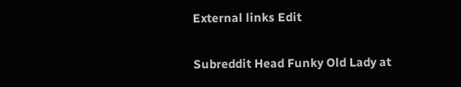External links Edit

Subreddit Head Funky Old Lady at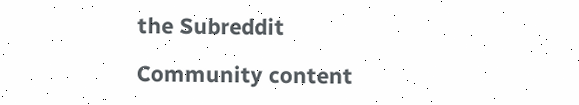the Subreddit

Community content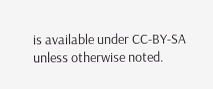is available under CC-BY-SA unless otherwise noted.